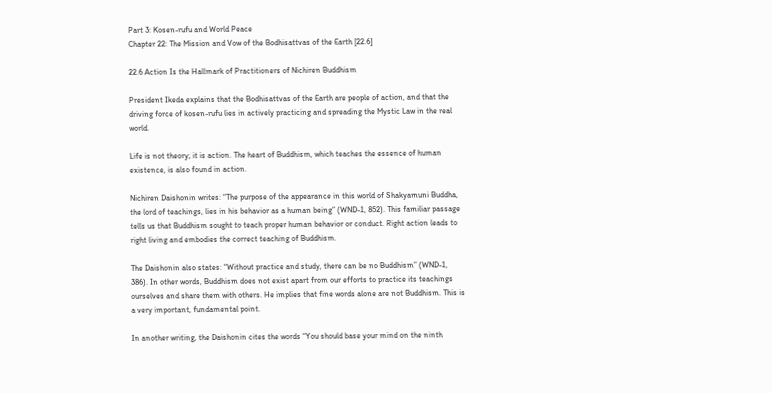Part 3: Kosen-rufu and World Peace
Chapter 22: The Mission and Vow of the Bodhisattvas of the Earth [22.6]

22.6 Action Is the Hallmark of Practitioners of Nichiren Buddhism

President Ikeda explains that the Bodhisattvas of the Earth are people of action, and that the driving force of kosen-rufu lies in actively practicing and spreading the Mystic Law in the real world.

Life is not theory; it is action. The heart of Buddhism, which teaches the essence of human existence, is also found in action.

Nichiren Daishonin writes: “The purpose of the appearance in this world of Shakyamuni Buddha, the lord of teachings, lies in his behavior as a human being” (WND-1, 852). This familiar passage tells us that Buddhism sought to teach proper human behavior or conduct. Right action leads to right living and embodies the correct teaching of Buddhism.

The Daishonin also states: “Without practice and study, there can be no Buddhism” (WND-1, 386). In other words, Buddhism does not exist apart from our efforts to practice its teachings ourselves and share them with others. He implies that fine words alone are not Buddhism. This is a very important, fundamental point.

In another writing, the Daishonin cites the words “You should base your mind on the ninth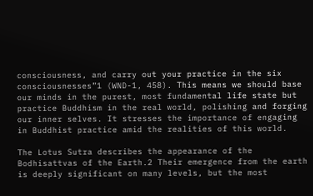consciousness, and carry out your practice in the six consciousnesses”1 (WND-1, 458). This means we should base our minds in the purest, most fundamental life state but practice Buddhism in the real world, polishing and forging our inner selves. It stresses the importance of engaging in Buddhist practice amid the realities of this world.

The Lotus Sutra describes the appearance of the Bodhisattvas of the Earth.2 Their emergence from the earth is deeply significant on many levels, but the most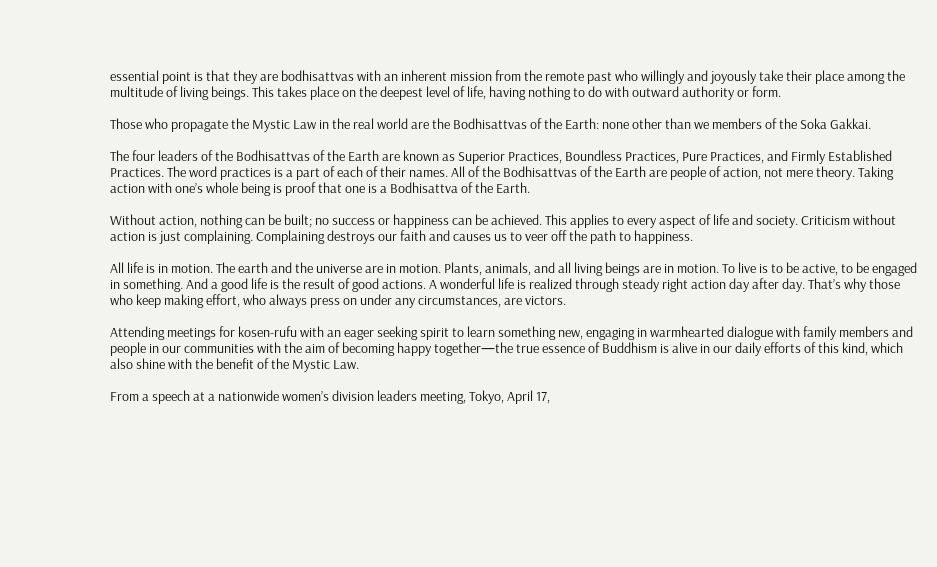essential point is that they are bodhisattvas with an inherent mission from the remote past who willingly and joyously take their place among the multitude of living beings. This takes place on the deepest level of life, having nothing to do with outward authority or form.

Those who propagate the Mystic Law in the real world are the Bodhisattvas of the Earth: none other than we members of the Soka Gakkai.

The four leaders of the Bodhisattvas of the Earth are known as Superior Practices, Boundless Practices, Pure Practices, and Firmly Established Practices. The word practices is a part of each of their names. All of the Bodhisattvas of the Earth are people of action, not mere theory. Taking action with one’s whole being is proof that one is a Bodhisattva of the Earth.

Without action, nothing can be built; no success or happiness can be achieved. This applies to every aspect of life and society. Criticism without action is just complaining. Complaining destroys our faith and causes us to veer off the path to happiness.

All life is in motion. The earth and the universe are in motion. Plants, animals, and all living beings are in motion. To live is to be active, to be engaged in something. And a good life is the result of good actions. A wonderful life is realized through steady right action day after day. That’s why those who keep making effort, who always press on under any circumstances, are victors.

Attending meetings for kosen-rufu with an eager seeking spirit to learn something new, engaging in warmhearted dialogue with family members and people in our communities with the aim of becoming happy together—the true essence of Buddhism is alive in our daily efforts of this kind, which also shine with the benefit of the Mystic Law.

From a speech at a nationwide women’s division leaders meeting, Tokyo, April 17,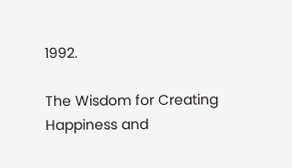1992.

The Wisdom for Creating Happiness and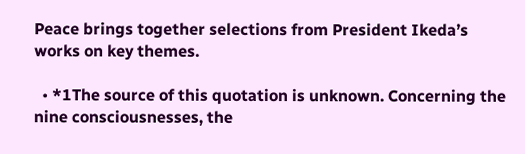Peace brings together selections from President Ikeda’s works on key themes.

  • *1The source of this quotation is unknown. Concerning the nine consciousnesses, the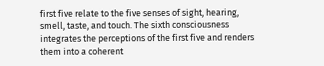first five relate to the five senses of sight, hearing, smell, taste, and touch. The sixth consciousness integrates the perceptions of the first five and renders them into a coherent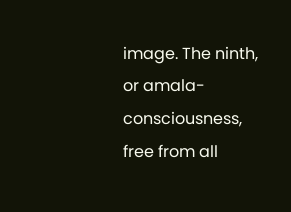image. The ninth, or amala-consciousness, free from all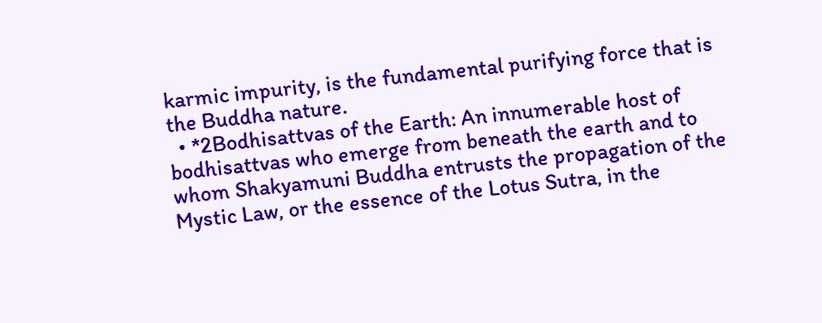karmic impurity, is the fundamental purifying force that is the Buddha nature.
  • *2Bodhisattvas of the Earth: An innumerable host of bodhisattvas who emerge from beneath the earth and to whom Shakyamuni Buddha entrusts the propagation of the Mystic Law, or the essence of the Lotus Sutra, in the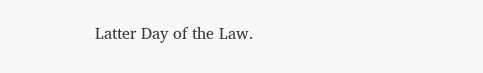Latter Day of the Law.